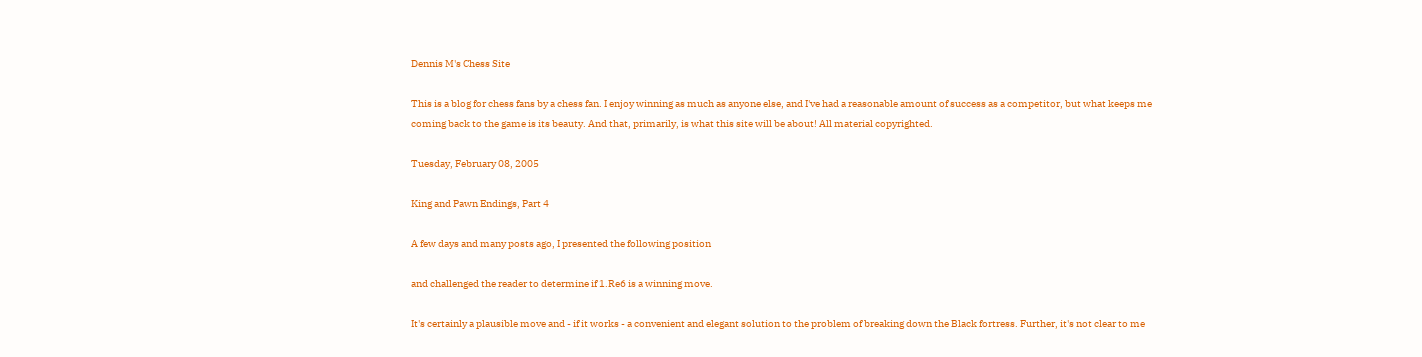Dennis M's Chess Site

This is a blog for chess fans by a chess fan. I enjoy winning as much as anyone else, and I've had a reasonable amount of success as a competitor, but what keeps me coming back to the game is its beauty. And that, primarily, is what this site will be about! All material copyrighted.

Tuesday, February 08, 2005

King and Pawn Endings, Part 4

A few days and many posts ago, I presented the following position

and challenged the reader to determine if 1.Re6 is a winning move.

It's certainly a plausible move and - if it works - a convenient and elegant solution to the problem of breaking down the Black fortress. Further, it's not clear to me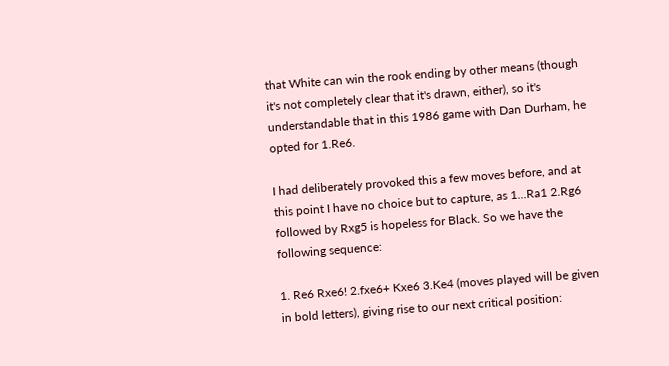that White can win the rook ending by other means (though it's not completely clear that it's drawn, either), so it's understandable that in this 1986 game with Dan Durham, he opted for 1.Re6.

I had deliberately provoked this a few moves before, and at this point I have no choice but to capture, as 1...Ra1 2.Rg6 followed by Rxg5 is hopeless for Black. So we have the following sequence:

1. Re6 Rxe6! 2.fxe6+ Kxe6 3.Ke4 (moves played will be given in bold letters), giving rise to our next critical position: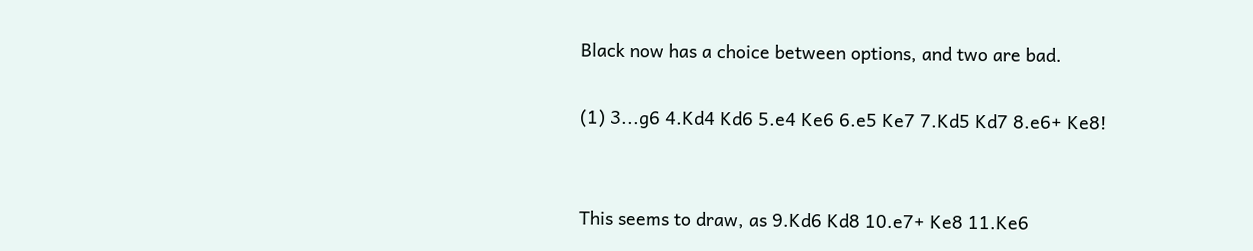Black now has a choice between options, and two are bad.

(1) 3...g6 4.Kd4 Kd6 5.e4 Ke6 6.e5 Ke7 7.Kd5 Kd7 8.e6+ Ke8!


This seems to draw, as 9.Kd6 Kd8 10.e7+ Ke8 11.Ke6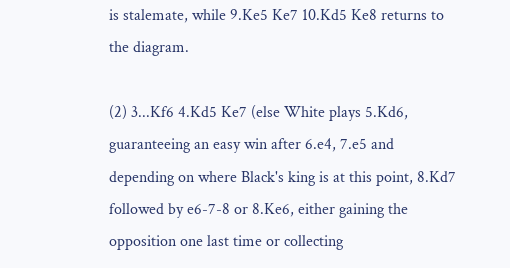is stalemate, while 9.Ke5 Ke7 10.Kd5 Ke8 returns to the diagram.

(2) 3...Kf6 4.Kd5 Ke7 (else White plays 5.Kd6, guaranteeing an easy win after 6.e4, 7.e5 and depending on where Black's king is at this point, 8.Kd7 followed by e6-7-8 or 8.Ke6, either gaining the opposition one last time or collecting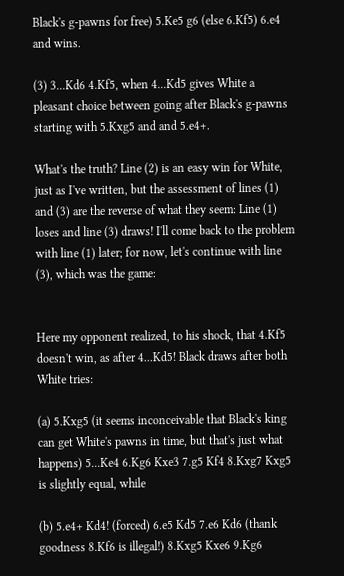Black's g-pawns for free) 5.Ke5 g6 (else 6.Kf5) 6.e4 and wins.

(3) 3...Kd6 4.Kf5, when 4...Kd5 gives White a pleasant choice between going after Black's g-pawns starting with 5.Kxg5 and and 5.e4+.

What's the truth? Line (2) is an easy win for White, just as I've written, but the assessment of lines (1) and (3) are the reverse of what they seem: Line (1) loses and line (3) draws! I'll come back to the problem with line (1) later; for now, let's continue with line (3), which was the game:


Here my opponent realized, to his shock, that 4.Kf5 doesn't win, as after 4...Kd5! Black draws after both White tries:

(a) 5.Kxg5 (it seems inconceivable that Black's king can get White's pawns in time, but that's just what happens) 5...Ke4 6.Kg6 Kxe3 7.g5 Kf4 8.Kxg7 Kxg5 is slightly equal, while

(b) 5.e4+ Kd4! (forced) 6.e5 Kd5 7.e6 Kd6 (thank goodness 8.Kf6 is illegal!) 8.Kxg5 Kxe6 9.Kg6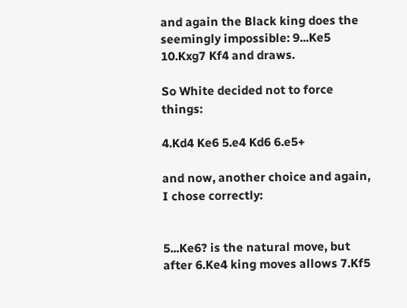and again the Black king does the seemingly impossible: 9...Ke5 10.Kxg7 Kf4 and draws.

So White decided not to force things:

4.Kd4 Ke6 5.e4 Kd6 6.e5+

and now, another choice and again, I chose correctly:


5...Ke6? is the natural move, but after 6.Ke4 king moves allows 7.Kf5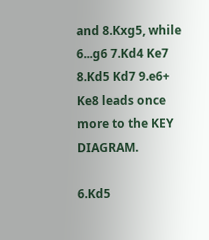and 8.Kxg5, while 6...g6 7.Kd4 Ke7 8.Kd5 Kd7 9.e6+ Ke8 leads once more to the KEY DIAGRAM.

6.Kd5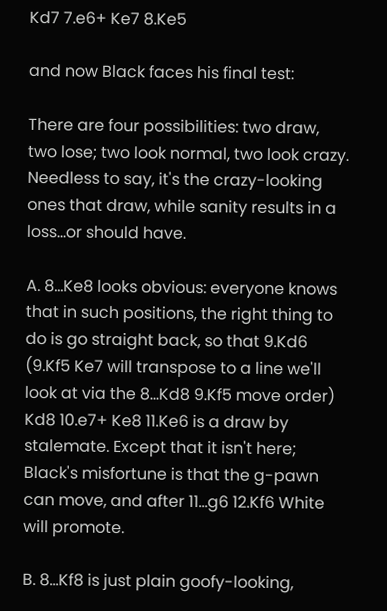Kd7 7.e6+ Ke7 8.Ke5

and now Black faces his final test:

There are four possibilities: two draw, two lose; two look normal, two look crazy. Needless to say, it's the crazy-looking ones that draw, while sanity results in a loss...or should have.

A. 8...Ke8 looks obvious: everyone knows that in such positions, the right thing to do is go straight back, so that 9.Kd6 (9.Kf5 Ke7 will transpose to a line we'll look at via the 8...Kd8 9.Kf5 move order) Kd8 10.e7+ Ke8 11.Ke6 is a draw by stalemate. Except that it isn't here; Black's misfortune is that the g-pawn can move, and after 11...g6 12.Kf6 White will promote.

B. 8...Kf8 is just plain goofy-looking,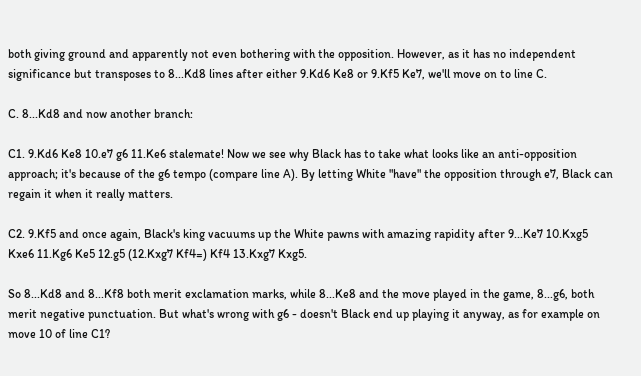both giving ground and apparently not even bothering with the opposition. However, as it has no independent significance but transposes to 8...Kd8 lines after either 9.Kd6 Ke8 or 9.Kf5 Ke7, we'll move on to line C.

C. 8...Kd8 and now another branch:

C1. 9.Kd6 Ke8 10.e7 g6 11.Ke6 stalemate! Now we see why Black has to take what looks like an anti-opposition approach; it's because of the g6 tempo (compare line A). By letting White "have" the opposition through e7, Black can regain it when it really matters.

C2. 9.Kf5 and once again, Black's king vacuums up the White pawns with amazing rapidity after 9...Ke7 10.Kxg5 Kxe6 11.Kg6 Ke5 12.g5 (12.Kxg7 Kf4=) Kf4 13.Kxg7 Kxg5.

So 8...Kd8 and 8...Kf8 both merit exclamation marks, while 8...Ke8 and the move played in the game, 8...g6, both merit negative punctuation. But what's wrong with g6 - doesn't Black end up playing it anyway, as for example on move 10 of line C1?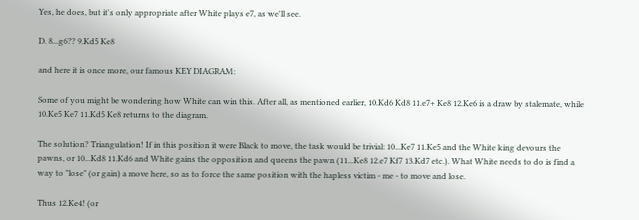Yes, he does, but it's only appropriate after White plays e7, as we'll see.

D. 8...g6?? 9.Kd5 Ke8

and here it is once more, our famous KEY DIAGRAM:

Some of you might be wondering how White can win this. After all, as mentioned earlier, 10.Kd6 Kd8 11.e7+ Ke8 12.Ke6 is a draw by stalemate, while 10.Ke5 Ke7 11.Kd5 Ke8 returns to the diagram.

The solution? Triangulation! If in this position it were Black to move, the task would be trivial: 10...Ke7 11.Ke5 and the White king devours the pawns, or 10...Kd8 11.Kd6 and White gains the opposition and queens the pawn (11...Ke8 12.e7 Kf7 13.Kd7 etc.). What White needs to do is find a way to "lose" (or gain) a move here, so as to force the same position with the hapless victim - me - to move and lose.

Thus 12.Ke4! (or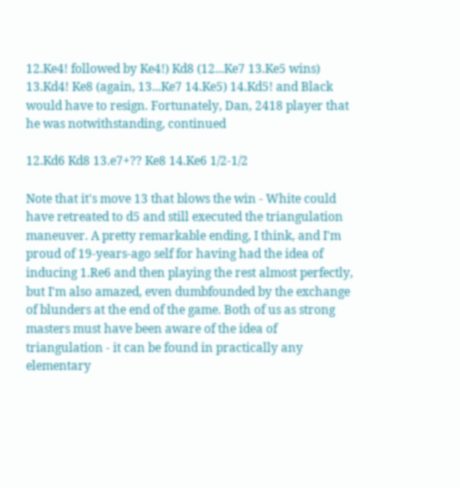12.Ke4! followed by Ke4!) Kd8 (12...Ke7 13.Ke5 wins) 13.Kd4! Ke8 (again, 13...Ke7 14.Ke5) 14.Kd5! and Black would have to resign. Fortunately, Dan, 2418 player that he was notwithstanding, continued

12.Kd6 Kd8 13.e7+?? Ke8 14.Ke6 1/2-1/2

Note that it's move 13 that blows the win - White could have retreated to d5 and still executed the triangulation maneuver. A pretty remarkable ending, I think, and I'm proud of 19-years-ago self for having had the idea of inducing 1.Re6 and then playing the rest almost perfectly, but I'm also amazed, even dumbfounded by the exchange of blunders at the end of the game. Both of us as strong masters must have been aware of the idea of triangulation - it can be found in practically any elementary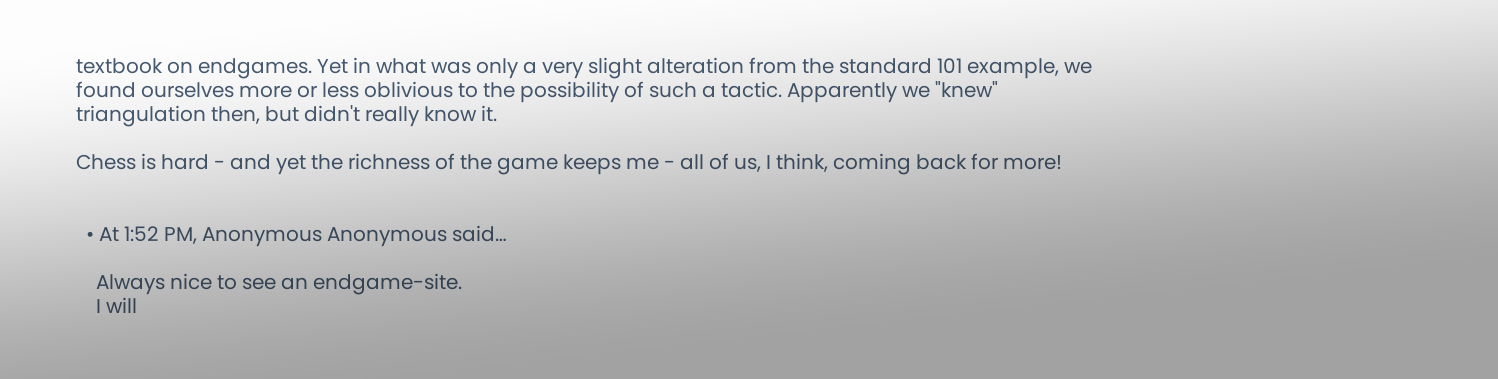textbook on endgames. Yet in what was only a very slight alteration from the standard 101 example, we found ourselves more or less oblivious to the possibility of such a tactic. Apparently we "knew" triangulation then, but didn't really know it.

Chess is hard - and yet the richness of the game keeps me - all of us, I think, coming back for more!


  • At 1:52 PM, Anonymous Anonymous said…

    Always nice to see an endgame-site.
    I will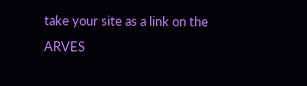take your site as a link on the ARVES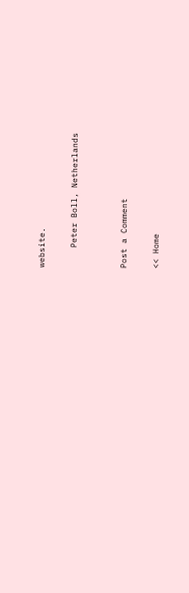website.

    Peter Boll, Netherlands


Post a Comment

<< Home